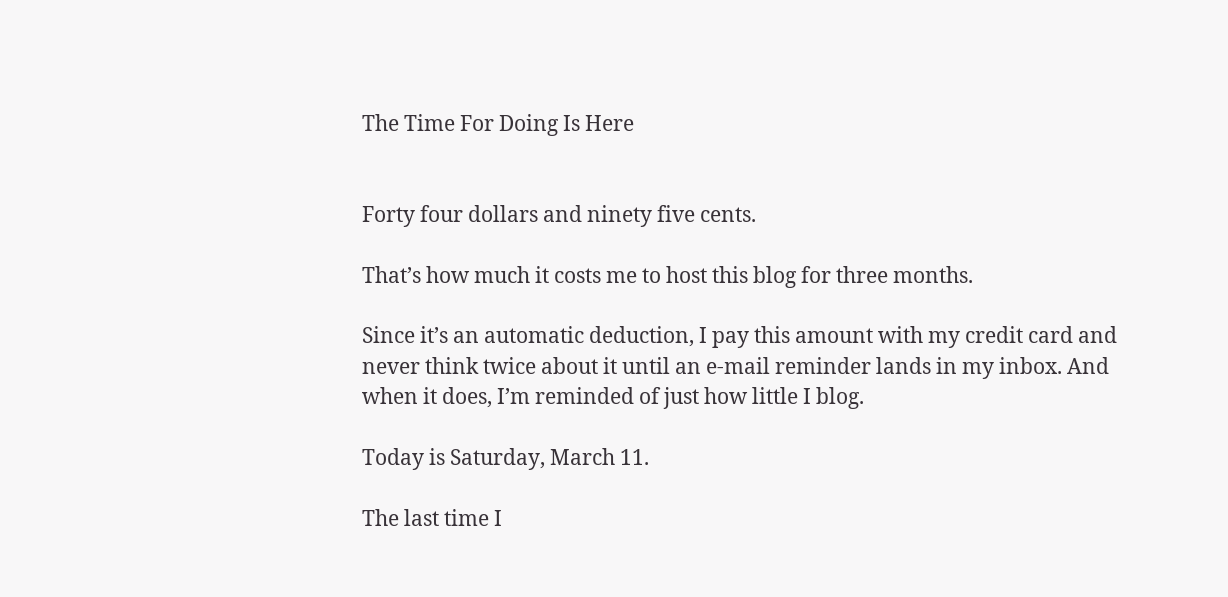The Time For Doing Is Here


Forty four dollars and ninety five cents.

That’s how much it costs me to host this blog for three months.

Since it’s an automatic deduction, I pay this amount with my credit card and never think twice about it until an e-mail reminder lands in my inbox. And when it does, I’m reminded of just how little I blog.

Today is Saturday, March 11.

The last time I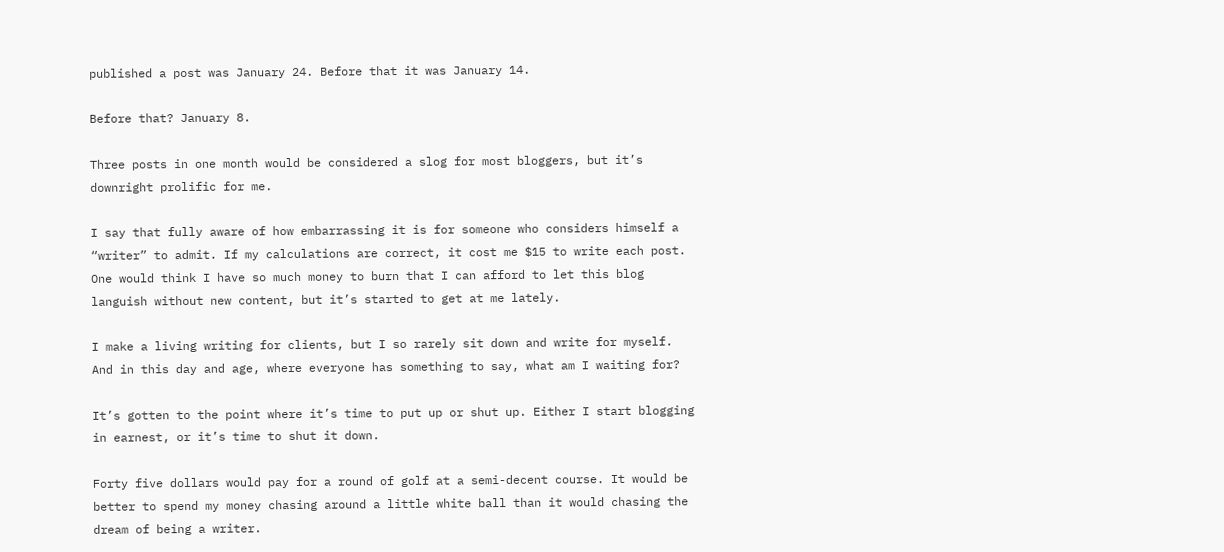published a post was January 24. Before that it was January 14.

Before that? January 8.

Three posts in one month would be considered a slog for most bloggers, but it’s downright prolific for me.

I say that fully aware of how embarrassing it is for someone who considers himself a “writer” to admit. If my calculations are correct, it cost me $15 to write each post. One would think I have so much money to burn that I can afford to let this blog languish without new content, but it’s started to get at me lately.

I make a living writing for clients, but I so rarely sit down and write for myself. And in this day and age, where everyone has something to say, what am I waiting for?

It’s gotten to the point where it’s time to put up or shut up. Either I start blogging in earnest, or it’s time to shut it down.

Forty five dollars would pay for a round of golf at a semi-decent course. It would be better to spend my money chasing around a little white ball than it would chasing the dream of being a writer.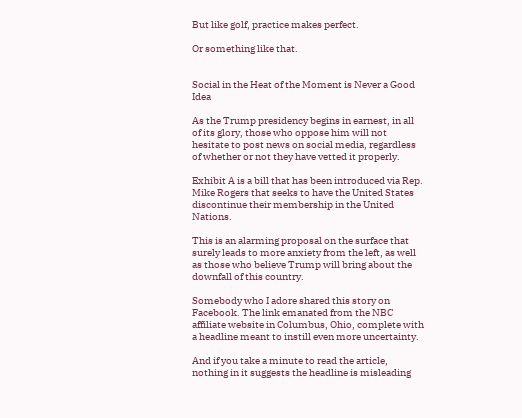But like golf, practice makes perfect.

Or something like that.


Social in the Heat of the Moment is Never a Good Idea

As the Trump presidency begins in earnest, in all of its glory, those who oppose him will not hesitate to post news on social media, regardless of whether or not they have vetted it properly.

Exhibit A is a bill that has been introduced via Rep. Mike Rogers that seeks to have the United States discontinue their membership in the United Nations.

This is an alarming proposal on the surface that surely leads to more anxiety from the left, as well as those who believe Trump will bring about the downfall of this country.

Somebody who I adore shared this story on Facebook. The link emanated from the NBC affiliate website in Columbus, Ohio, complete with a headline meant to instill even more uncertainty.

And if you take a minute to read the article, nothing in it suggests the headline is misleading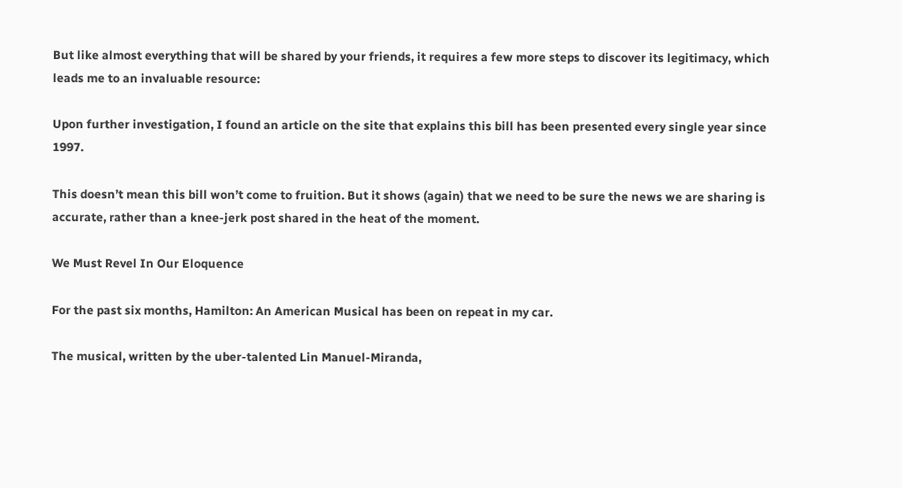But like almost everything that will be shared by your friends, it requires a few more steps to discover its legitimacy, which leads me to an invaluable resource:

Upon further investigation, I found an article on the site that explains this bill has been presented every single year since 1997.

This doesn’t mean this bill won’t come to fruition. But it shows (again) that we need to be sure the news we are sharing is accurate, rather than a knee-jerk post shared in the heat of the moment.

We Must Revel In Our Eloquence

For the past six months, Hamilton: An American Musical has been on repeat in my car.

The musical, written by the uber-talented Lin Manuel-Miranda,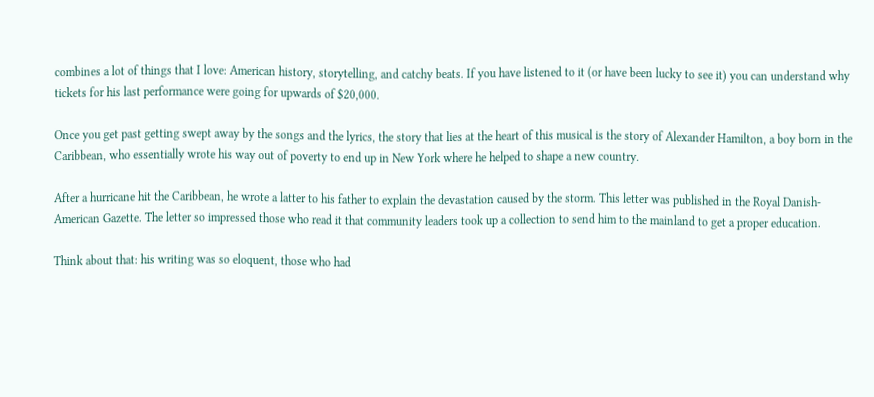combines a lot of things that I love: American history, storytelling, and catchy beats. If you have listened to it (or have been lucky to see it) you can understand why tickets for his last performance were going for upwards of $20,000.

Once you get past getting swept away by the songs and the lyrics, the story that lies at the heart of this musical is the story of Alexander Hamilton, a boy born in the Caribbean, who essentially wrote his way out of poverty to end up in New York where he helped to shape a new country.

After a hurricane hit the Caribbean, he wrote a latter to his father to explain the devastation caused by the storm. This letter was published in the Royal Danish-American Gazette. The letter so impressed those who read it that community leaders took up a collection to send him to the mainland to get a proper education.

Think about that: his writing was so eloquent, those who had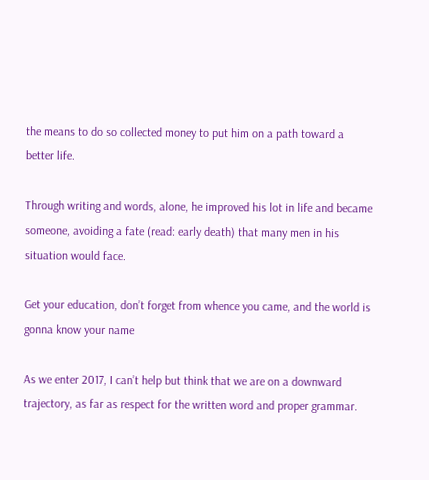the means to do so collected money to put him on a path toward a better life.

Through writing and words, alone, he improved his lot in life and became someone, avoiding a fate (read: early death) that many men in his situation would face.

Get your education, don’t forget from whence you came, and the world is gonna know your name

As we enter 2017, I can’t help but think that we are on a downward trajectory, as far as respect for the written word and proper grammar.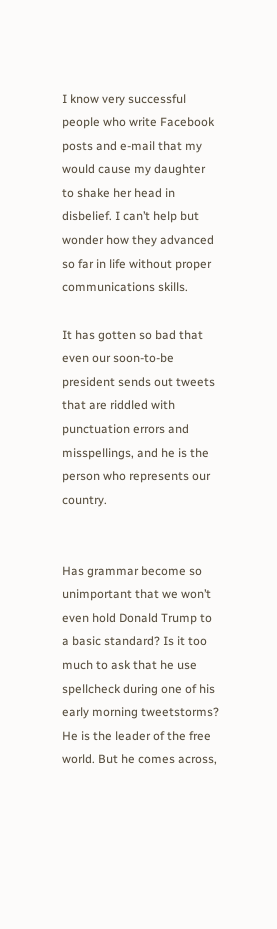I know very successful people who write Facebook posts and e-mail that my would cause my daughter to shake her head in disbelief. I can’t help but wonder how they advanced so far in life without proper communications skills.

It has gotten so bad that even our soon-to-be president sends out tweets that are riddled with punctuation errors and misspellings, and he is the person who represents our country.


Has grammar become so unimportant that we won’t even hold Donald Trump to a basic standard? Is it too much to ask that he use spellcheck during one of his early morning tweetstorms? He is the leader of the free world. But he comes across,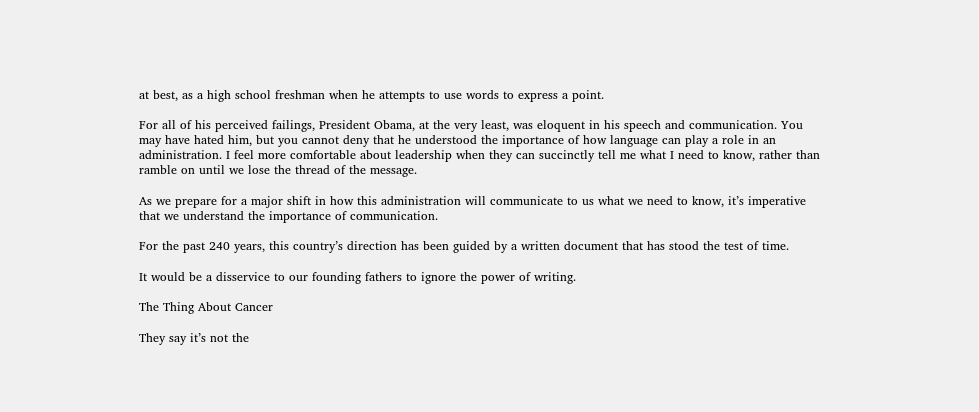at best, as a high school freshman when he attempts to use words to express a point.

For all of his perceived failings, President Obama, at the very least, was eloquent in his speech and communication. You may have hated him, but you cannot deny that he understood the importance of how language can play a role in an administration. I feel more comfortable about leadership when they can succinctly tell me what I need to know, rather than ramble on until we lose the thread of the message.

As we prepare for a major shift in how this administration will communicate to us what we need to know, it’s imperative that we understand the importance of communication.

For the past 240 years, this country’s direction has been guided by a written document that has stood the test of time.

It would be a disservice to our founding fathers to ignore the power of writing.

The Thing About Cancer

They say it’s not the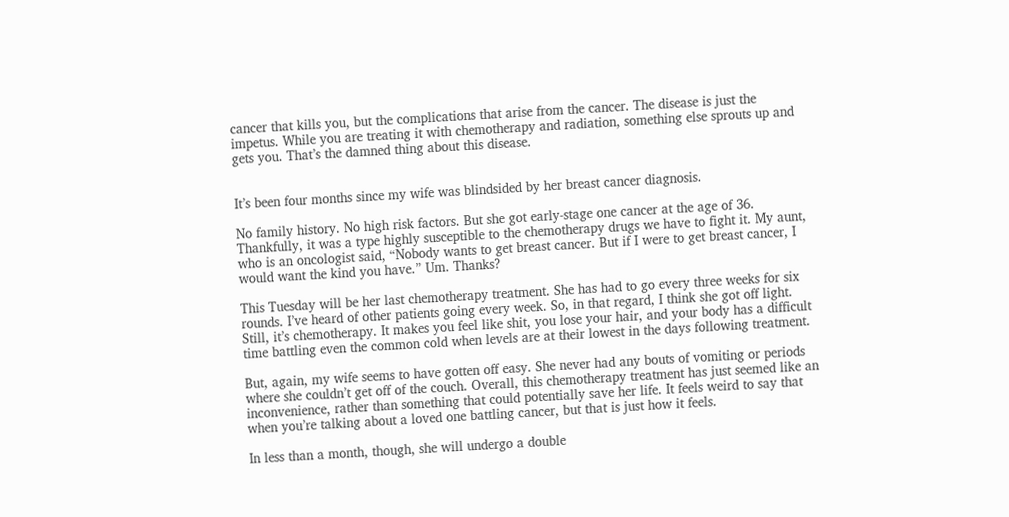cancer that kills you, but the complications that arise from the cancer. The disease is just the impetus. While you are treating it with chemotherapy and radiation, something else sprouts up and gets you. That’s the damned thing about this disease.


It’s been four months since my wife was blindsided by her breast cancer diagnosis.

No family history. No high risk factors. But she got early-stage one cancer at the age of 36. Thankfully, it was a type highly susceptible to the chemotherapy drugs we have to fight it. My aunt, who is an oncologist said, “Nobody wants to get breast cancer. But if I were to get breast cancer, I would want the kind you have.” Um. Thanks?

This Tuesday will be her last chemotherapy treatment. She has had to go every three weeks for six rounds. I’ve heard of other patients going every week. So, in that regard, I think she got off light. Still, it’s chemotherapy. It makes you feel like shit, you lose your hair, and your body has a difficult time battling even the common cold when levels are at their lowest in the days following treatment.

But, again, my wife seems to have gotten off easy. She never had any bouts of vomiting or periods where she couldn’t get off of the couch. Overall, this chemotherapy treatment has just seemed like an inconvenience, rather than something that could potentially save her life. It feels weird to say that when you’re talking about a loved one battling cancer, but that is just how it feels.

In less than a month, though, she will undergo a double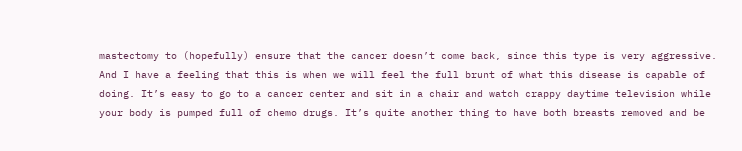mastectomy to (hopefully) ensure that the cancer doesn’t come back, since this type is very aggressive. And I have a feeling that this is when we will feel the full brunt of what this disease is capable of doing. It’s easy to go to a cancer center and sit in a chair and watch crappy daytime television while your body is pumped full of chemo drugs. It’s quite another thing to have both breasts removed and be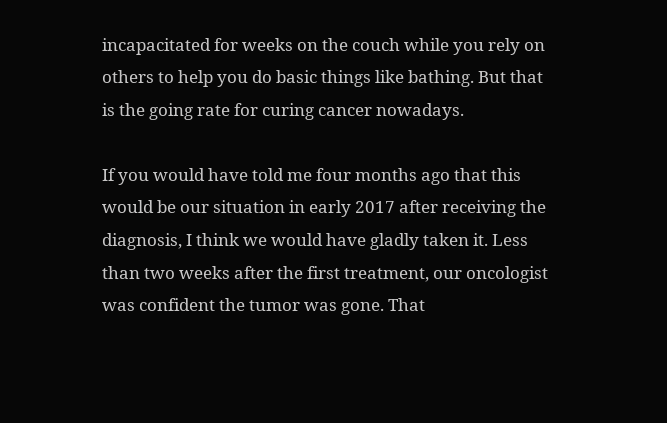incapacitated for weeks on the couch while you rely on others to help you do basic things like bathing. But that is the going rate for curing cancer nowadays.

If you would have told me four months ago that this would be our situation in early 2017 after receiving the diagnosis, I think we would have gladly taken it. Less than two weeks after the first treatment, our oncologist was confident the tumor was gone. That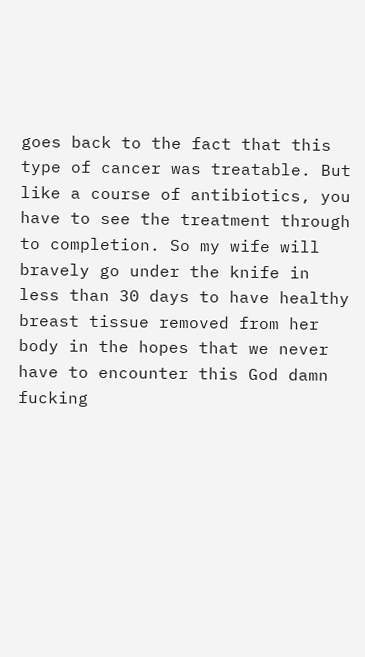goes back to the fact that this type of cancer was treatable. But like a course of antibiotics, you have to see the treatment through to completion. So my wife will bravely go under the knife in less than 30 days to have healthy breast tissue removed from her body in the hopes that we never have to encounter this God damn fucking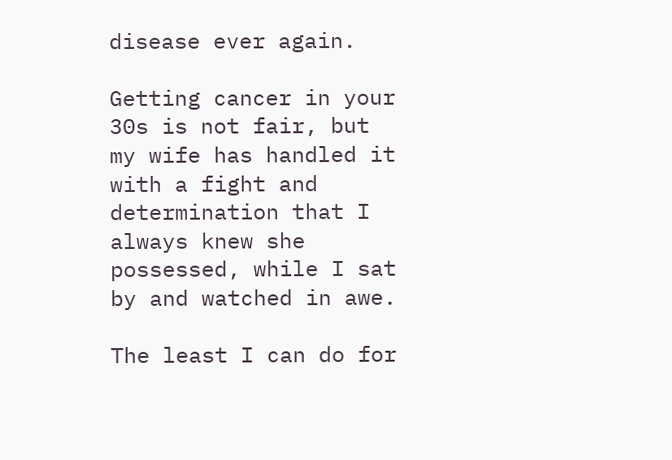disease ever again.

Getting cancer in your 30s is not fair, but my wife has handled it with a fight and determination that I always knew she possessed, while I sat by and watched in awe.

The least I can do for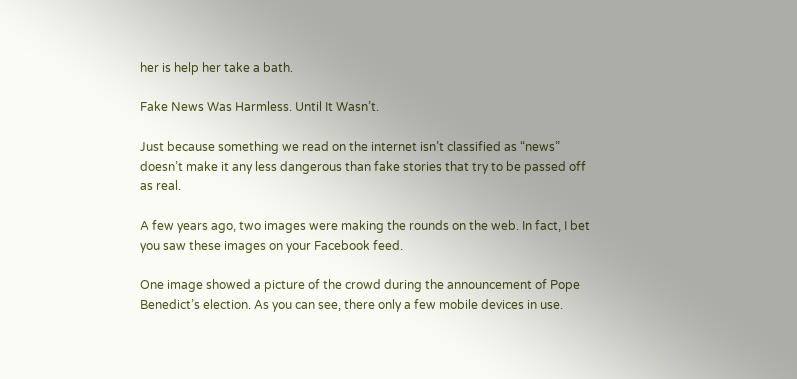her is help her take a bath.

Fake News Was Harmless. Until It Wasn’t.

Just because something we read on the internet isn’t classified as “news” doesn’t make it any less dangerous than fake stories that try to be passed off as real.

A few years ago, two images were making the rounds on the web. In fact, I bet you saw these images on your Facebook feed.

One image showed a picture of the crowd during the announcement of Pope Benedict’s election. As you can see, there only a few mobile devices in use.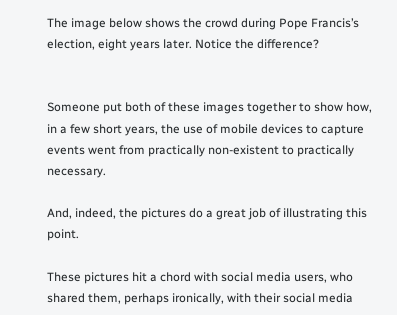The image below shows the crowd during Pope Francis’s election, eight years later. Notice the difference?


Someone put both of these images together to show how, in a few short years, the use of mobile devices to capture events went from practically non-existent to practically necessary.

And, indeed, the pictures do a great job of illustrating this point.

These pictures hit a chord with social media users, who shared them, perhaps ironically, with their social media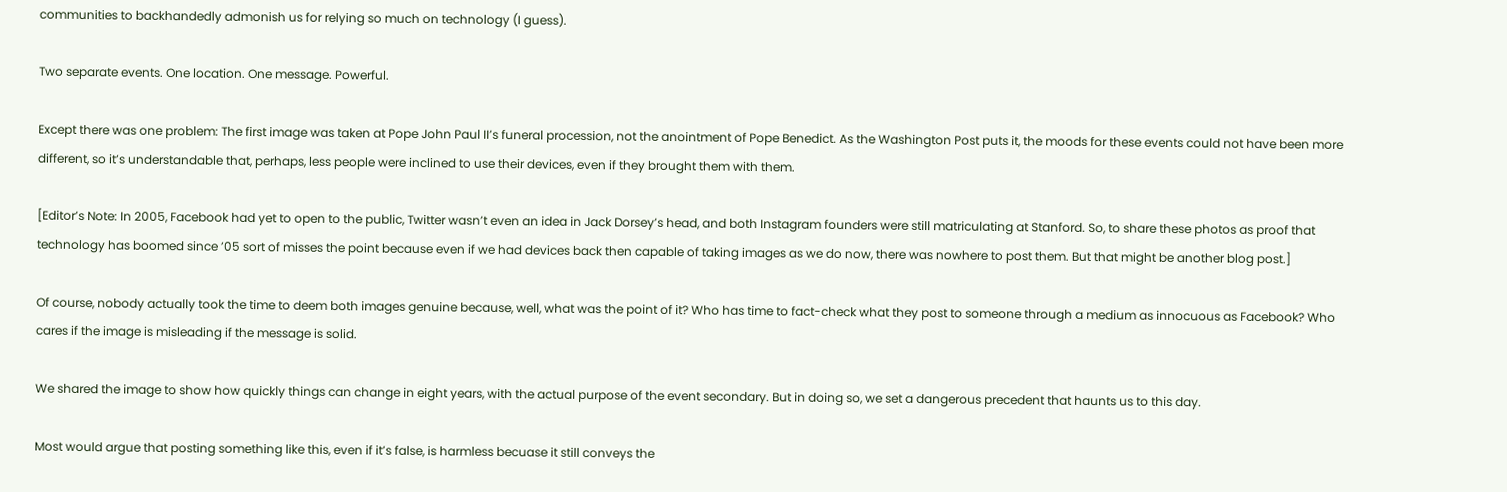communities to backhandedly admonish us for relying so much on technology (I guess).

Two separate events. One location. One message. Powerful.

Except there was one problem: The first image was taken at Pope John Paul II’s funeral procession, not the anointment of Pope Benedict. As the Washington Post puts it, the moods for these events could not have been more different, so it’s understandable that, perhaps, less people were inclined to use their devices, even if they brought them with them.

[Editor’s Note: In 2005, Facebook had yet to open to the public, Twitter wasn’t even an idea in Jack Dorsey’s head, and both Instagram founders were still matriculating at Stanford. So, to share these photos as proof that technology has boomed since ’05 sort of misses the point because even if we had devices back then capable of taking images as we do now, there was nowhere to post them. But that might be another blog post.]

Of course, nobody actually took the time to deem both images genuine because, well, what was the point of it? Who has time to fact-check what they post to someone through a medium as innocuous as Facebook? Who cares if the image is misleading if the message is solid.

We shared the image to show how quickly things can change in eight years, with the actual purpose of the event secondary. But in doing so, we set a dangerous precedent that haunts us to this day.

Most would argue that posting something like this, even if it’s false, is harmless becuase it still conveys the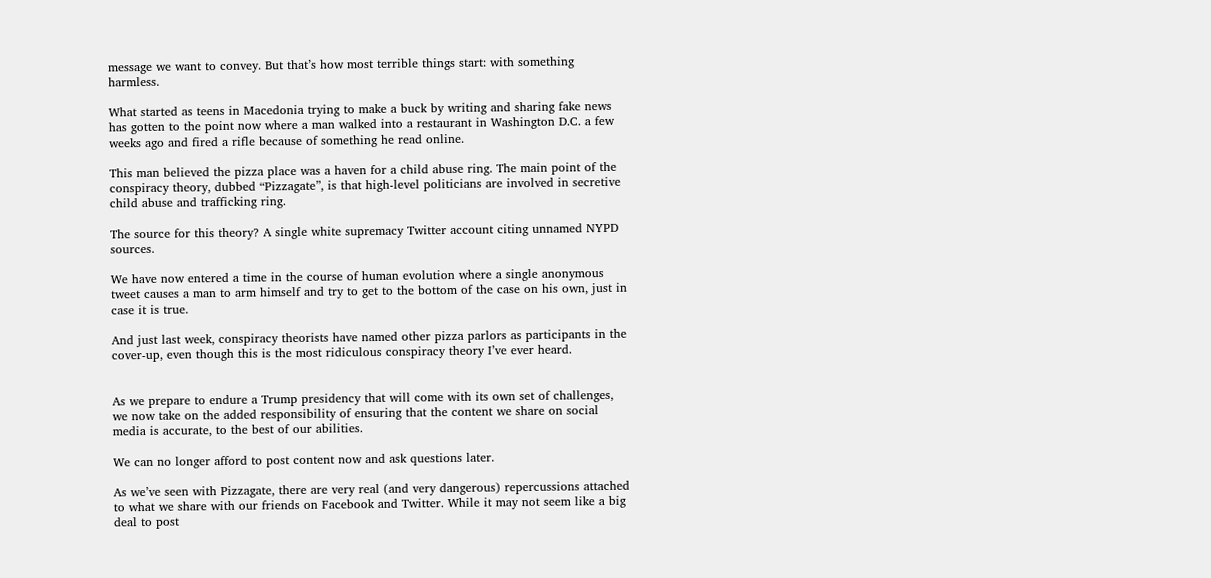message we want to convey. But that’s how most terrible things start: with something harmless.

What started as teens in Macedonia trying to make a buck by writing and sharing fake news has gotten to the point now where a man walked into a restaurant in Washington D.C. a few weeks ago and fired a rifle because of something he read online.

This man believed the pizza place was a haven for a child abuse ring. The main point of the conspiracy theory, dubbed “Pizzagate”, is that high-level politicians are involved in secretive child abuse and trafficking ring.

The source for this theory? A single white supremacy Twitter account citing unnamed NYPD sources.

We have now entered a time in the course of human evolution where a single anonymous tweet causes a man to arm himself and try to get to the bottom of the case on his own, just in case it is true.

And just last week, conspiracy theorists have named other pizza parlors as participants in the cover-up, even though this is the most ridiculous conspiracy theory I’ve ever heard.


As we prepare to endure a Trump presidency that will come with its own set of challenges, we now take on the added responsibility of ensuring that the content we share on social media is accurate, to the best of our abilities.

We can no longer afford to post content now and ask questions later.

As we’ve seen with Pizzagate, there are very real (and very dangerous) repercussions attached to what we share with our friends on Facebook and Twitter. While it may not seem like a big deal to post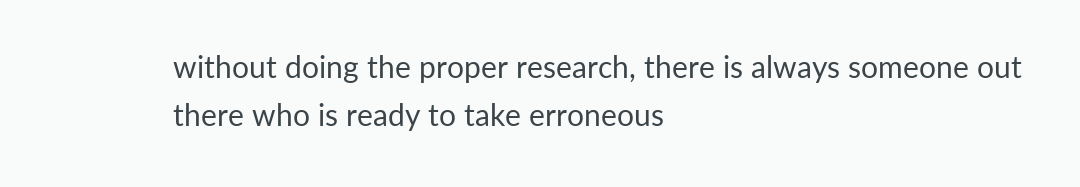without doing the proper research, there is always someone out there who is ready to take erroneous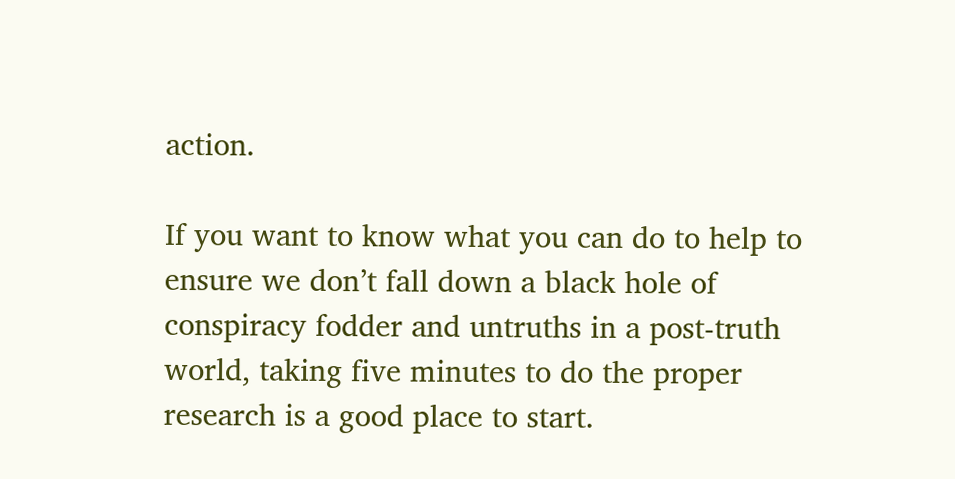action.

If you want to know what you can do to help to ensure we don’t fall down a black hole of conspiracy fodder and untruths in a post-truth world, taking five minutes to do the proper research is a good place to start.